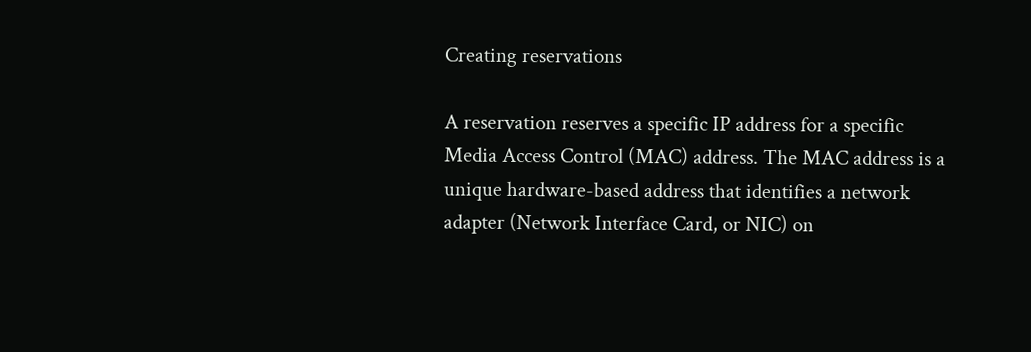Creating reservations

A reservation reserves a specific IP address for a specific Media Access Control (MAC) address. The MAC address is a unique hardware-based address that identifies a network adapter (Network Interface Card, or NIC) on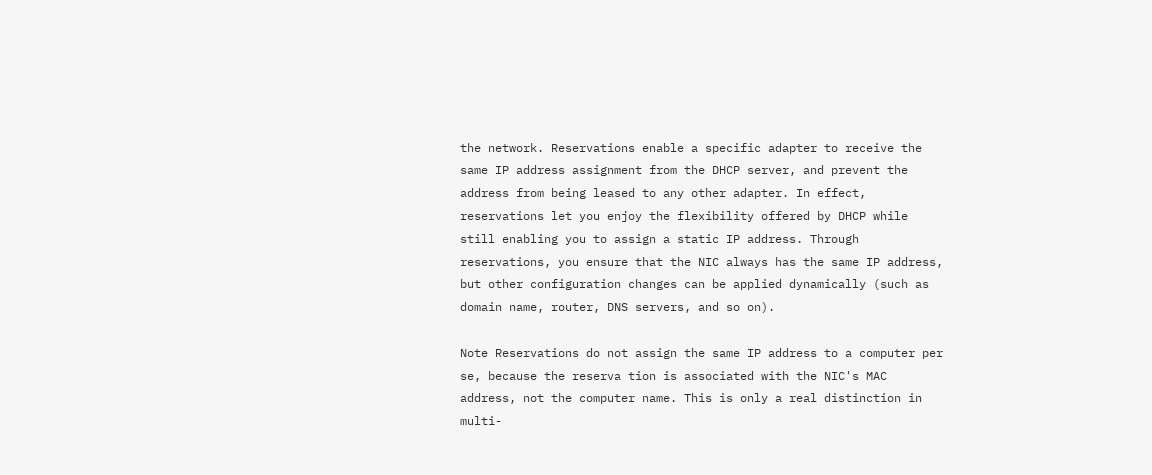the network. Reservations enable a specific adapter to receive the same IP address assignment from the DHCP server, and prevent the address from being leased to any other adapter. In effect, reservations let you enjoy the flexibility offered by DHCP while still enabling you to assign a static IP address. Through reservations, you ensure that the NIC always has the same IP address, but other configuration changes can be applied dynamically (such as domain name, router, DNS servers, and so on).

Note Reservations do not assign the same IP address to a computer per se, because the reserva tion is associated with the NIC's MAC address, not the computer name. This is only a real distinction in multi-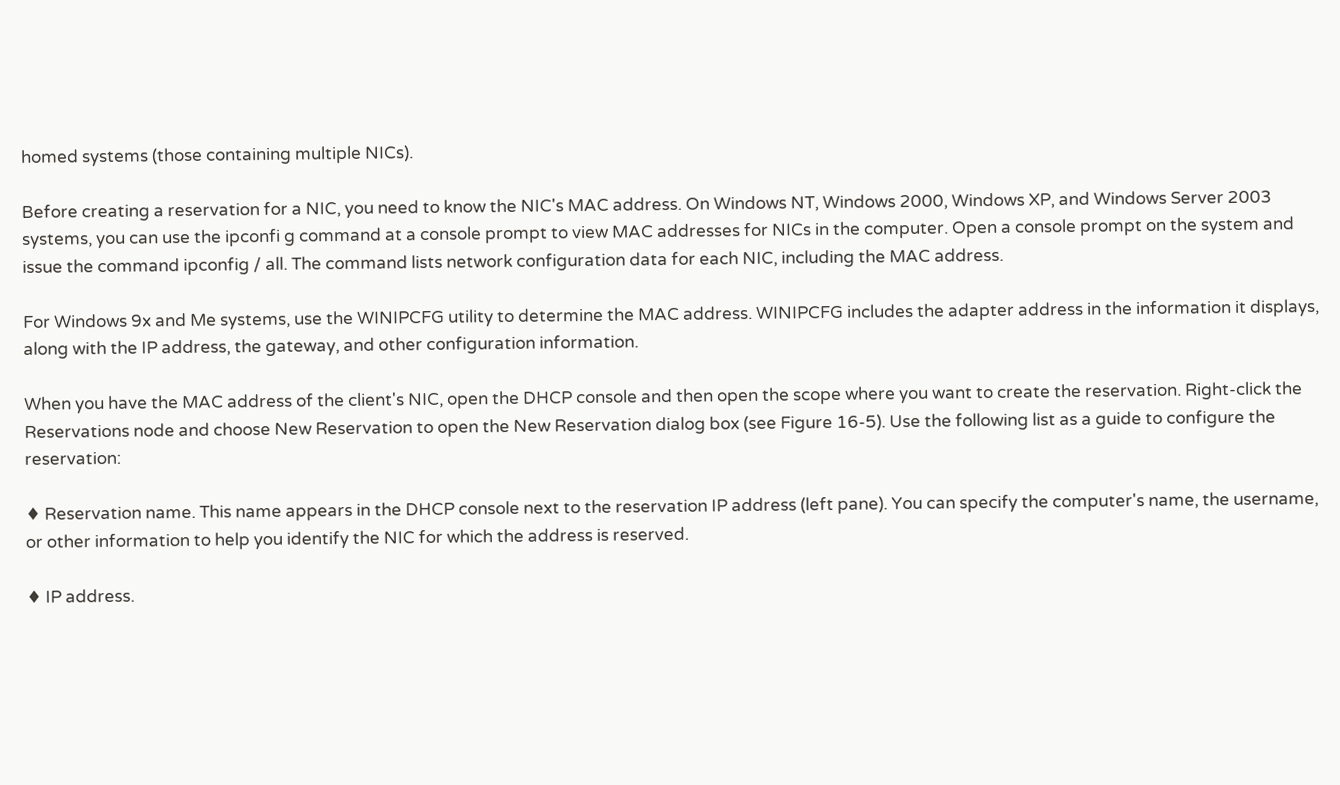homed systems (those containing multiple NICs).

Before creating a reservation for a NIC, you need to know the NIC's MAC address. On Windows NT, Windows 2000, Windows XP, and Windows Server 2003 systems, you can use the ipconfi g command at a console prompt to view MAC addresses for NICs in the computer. Open a console prompt on the system and issue the command ipconfig / all. The command lists network configuration data for each NIC, including the MAC address.

For Windows 9x and Me systems, use the WINIPCFG utility to determine the MAC address. WINIPCFG includes the adapter address in the information it displays, along with the IP address, the gateway, and other configuration information.

When you have the MAC address of the client's NIC, open the DHCP console and then open the scope where you want to create the reservation. Right-click the Reservations node and choose New Reservation to open the New Reservation dialog box (see Figure 16-5). Use the following list as a guide to configure the reservation:

♦ Reservation name. This name appears in the DHCP console next to the reservation IP address (left pane). You can specify the computer's name, the username, or other information to help you identify the NIC for which the address is reserved.

♦ IP address.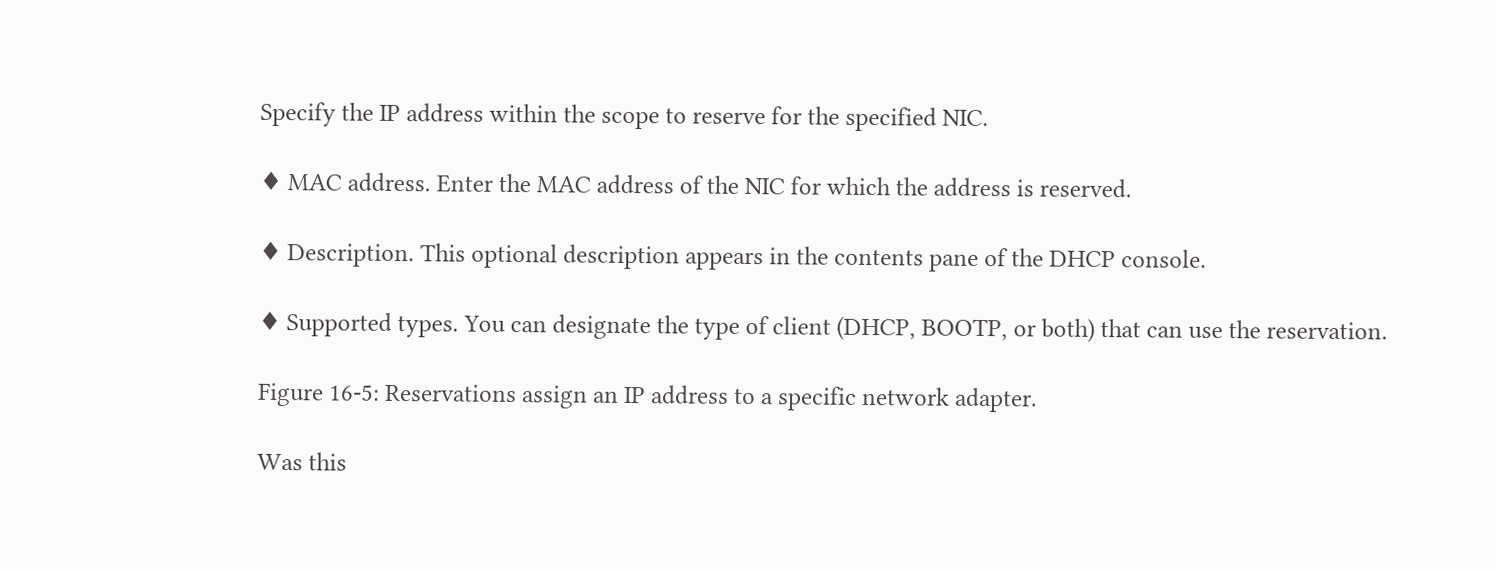Specify the IP address within the scope to reserve for the specified NIC.

♦ MAC address. Enter the MAC address of the NIC for which the address is reserved.

♦ Description. This optional description appears in the contents pane of the DHCP console.

♦ Supported types. You can designate the type of client (DHCP, BOOTP, or both) that can use the reservation.

Figure 16-5: Reservations assign an IP address to a specific network adapter.

Was this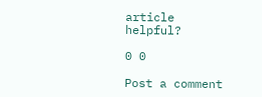article helpful?

0 0

Post a comment